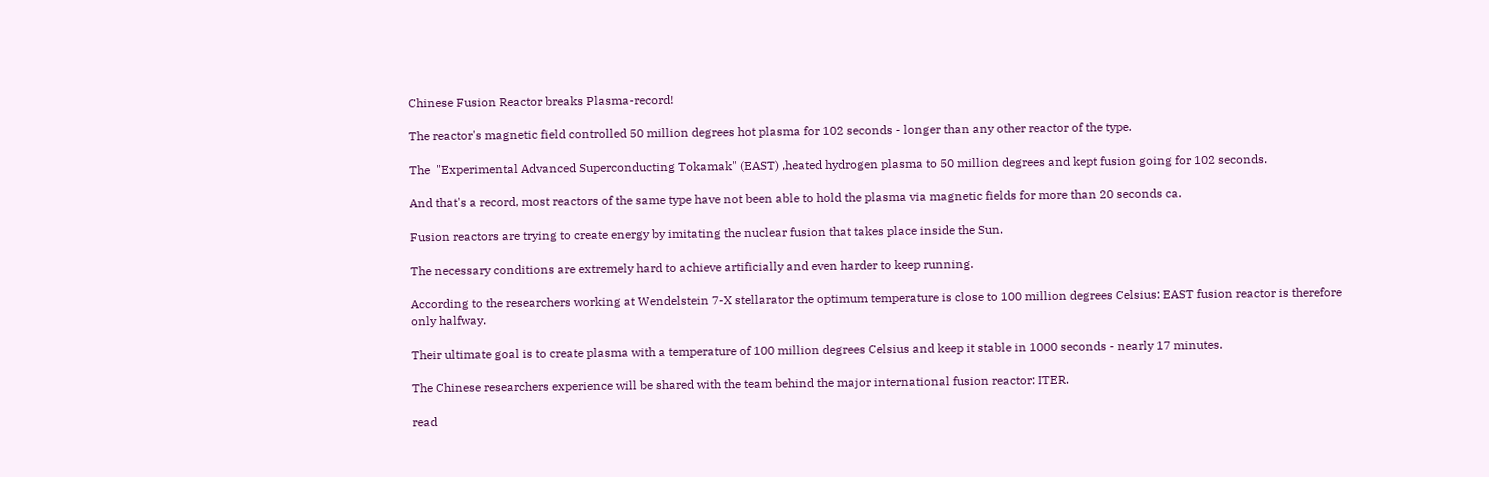Chinese Fusion Reactor breaks Plasma-record!

The reactor's magnetic field controlled 50 million degrees hot plasma for 102 seconds - longer than any other reactor of the type.

The  "Experimental Advanced Superconducting Tokamak" (EAST) ,heated hydrogen plasma to 50 million degrees and kept fusion going for 102 seconds.

And that's a record, most reactors of the same type have not been able to hold the plasma via magnetic fields for more than 20 seconds ca.

Fusion reactors are trying to create energy by imitating the nuclear fusion that takes place inside the Sun.

The necessary conditions are extremely hard to achieve artificially and even harder to keep running.

According to the researchers working at Wendelstein 7-X stellarator the optimum temperature is close to 100 million degrees Celsius: EAST fusion reactor is therefore only halfway.

Their ultimate goal is to create plasma with a temperature of 100 million degrees Celsius and keep it stable in 1000 seconds - nearly 17 minutes.

The Chinese researchers experience will be shared with the team behind the major international fusion reactor: ITER.

read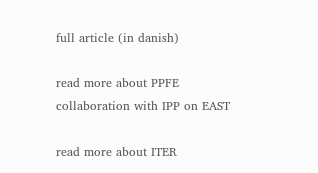full article (in danish)

read more about PPFE collaboration with IPP on EAST

read more about ITER